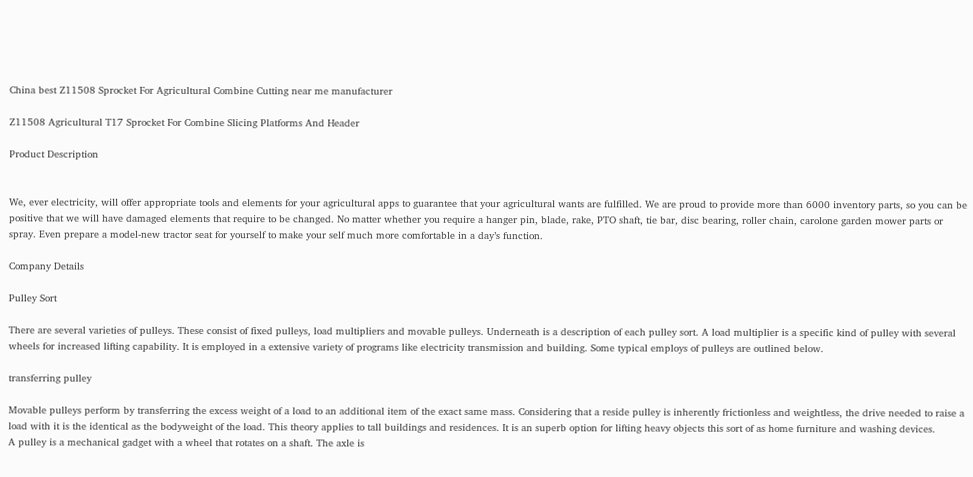China best Z11508 Sprocket For Agricultural Combine Cutting near me manufacturer

Z11508 Agricultural T17 Sprocket For Combine Slicing Platforms And Header

Product Description


We, ever electricity, will offer appropriate tools and elements for your agricultural apps to guarantee that your agricultural wants are fulfilled. We are proud to provide more than 6000 inventory parts, so you can be positive that we will have damaged elements that require to be changed. No matter whether you require a hanger pin, blade, rake, PTO shaft, tie bar, disc bearing, roller chain, carolone garden mower parts or spray. Even prepare a model-new tractor seat for yourself to make your self much more comfortable in a day’s function.

Company Details

Pulley Sort

There are several varieties of pulleys. These consist of fixed pulleys, load multipliers and movable pulleys. Underneath is a description of each pulley sort. A load multiplier is a specific kind of pulley with several wheels for increased lifting capability. It is employed in a extensive variety of programs like electricity transmission and building. Some typical employs of pulleys are outlined below.

transferring pulley

Movable pulleys perform by transferring the excess weight of a load to an additional item of the exact same mass. Considering that a reside pulley is inherently frictionless and weightless, the drive needed to raise a load with it is the identical as the bodyweight of the load. This theory applies to tall buildings and residences. It is an superb option for lifting heavy objects this sort of as home furniture and washing devices.
A pulley is a mechanical gadget with a wheel that rotates on a shaft. The axle is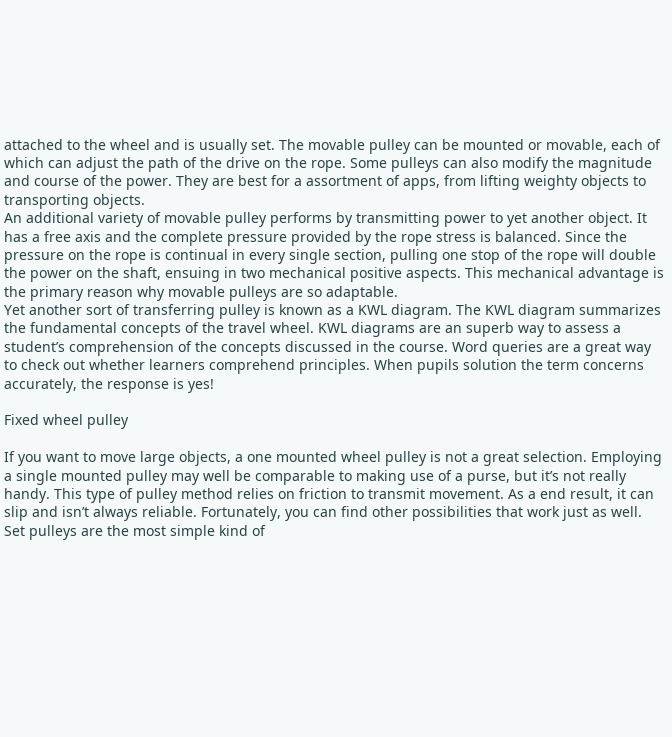attached to the wheel and is usually set. The movable pulley can be mounted or movable, each of which can adjust the path of the drive on the rope. Some pulleys can also modify the magnitude and course of the power. They are best for a assortment of apps, from lifting weighty objects to transporting objects.
An additional variety of movable pulley performs by transmitting power to yet another object. It has a free axis and the complete pressure provided by the rope stress is balanced. Since the pressure on the rope is continual in every single section, pulling one stop of the rope will double the power on the shaft, ensuing in two mechanical positive aspects. This mechanical advantage is the primary reason why movable pulleys are so adaptable.
Yet another sort of transferring pulley is known as a KWL diagram. The KWL diagram summarizes the fundamental concepts of the travel wheel. KWL diagrams are an superb way to assess a student’s comprehension of the concepts discussed in the course. Word queries are a great way to check out whether learners comprehend principles. When pupils solution the term concerns accurately, the response is yes!

Fixed wheel pulley

If you want to move large objects, a one mounted wheel pulley is not a great selection. Employing a single mounted pulley may well be comparable to making use of a purse, but it’s not really handy. This type of pulley method relies on friction to transmit movement. As a end result, it can slip and isn’t always reliable. Fortunately, you can find other possibilities that work just as well.
Set pulleys are the most simple kind of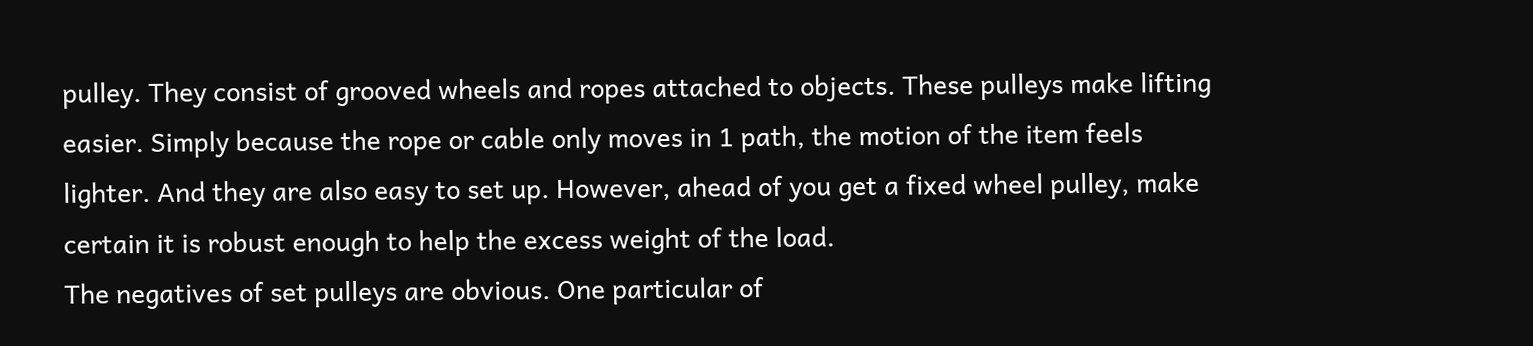pulley. They consist of grooved wheels and ropes attached to objects. These pulleys make lifting easier. Simply because the rope or cable only moves in 1 path, the motion of the item feels lighter. And they are also easy to set up. However, ahead of you get a fixed wheel pulley, make certain it is robust enough to help the excess weight of the load.
The negatives of set pulleys are obvious. One particular of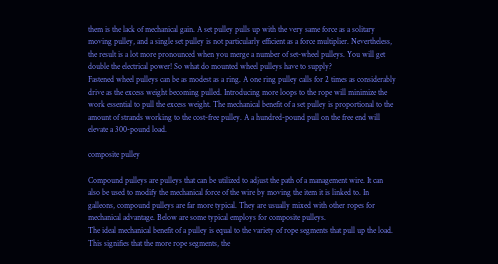them is the lack of mechanical gain. A set pulley pulls up with the very same force as a solitary moving pulley, and a single set pulley is not particularly efficient as a force multiplier. Nevertheless, the result is a lot more pronounced when you merge a number of set-wheel pulleys. You will get double the electrical power! So what do mounted wheel pulleys have to supply?
Fastened wheel pulleys can be as modest as a ring. A one ring pulley calls for 2 times as considerably drive as the excess weight becoming pulled. Introducing more loops to the rope will minimize the work essential to pull the excess weight. The mechanical benefit of a set pulley is proportional to the amount of strands working to the cost-free pulley. A a hundred-pound pull on the free end will elevate a 300-pound load.

composite pulley

Compound pulleys are pulleys that can be utilized to adjust the path of a management wire. It can also be used to modify the mechanical force of the wire by moving the item it is linked to. In galleons, compound pulleys are far more typical. They are usually mixed with other ropes for mechanical advantage. Below are some typical employs for composite pulleys.
The ideal mechanical benefit of a pulley is equal to the variety of rope segments that pull up the load. This signifies that the more rope segments, the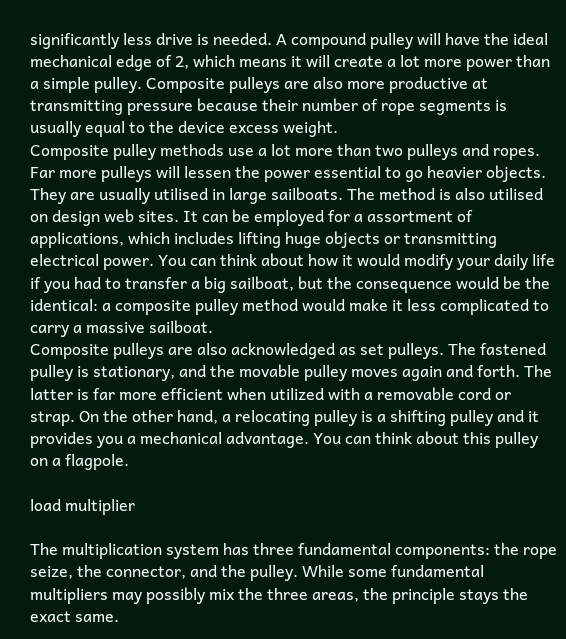significantly less drive is needed. A compound pulley will have the ideal mechanical edge of 2, which means it will create a lot more power than a simple pulley. Composite pulleys are also more productive at transmitting pressure because their number of rope segments is usually equal to the device excess weight.
Composite pulley methods use a lot more than two pulleys and ropes. Far more pulleys will lessen the power essential to go heavier objects. They are usually utilised in large sailboats. The method is also utilised on design web sites. It can be employed for a assortment of applications, which includes lifting huge objects or transmitting electrical power. You can think about how it would modify your daily life if you had to transfer a big sailboat, but the consequence would be the identical: a composite pulley method would make it less complicated to carry a massive sailboat.
Composite pulleys are also acknowledged as set pulleys. The fastened pulley is stationary, and the movable pulley moves again and forth. The latter is far more efficient when utilized with a removable cord or strap. On the other hand, a relocating pulley is a shifting pulley and it provides you a mechanical advantage. You can think about this pulley on a flagpole.

load multiplier

The multiplication system has three fundamental components: the rope seize, the connector, and the pulley. While some fundamental multipliers may possibly mix the three areas, the principle stays the exact same.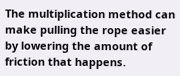The multiplication method can make pulling the rope easier by lowering the amount of friction that happens.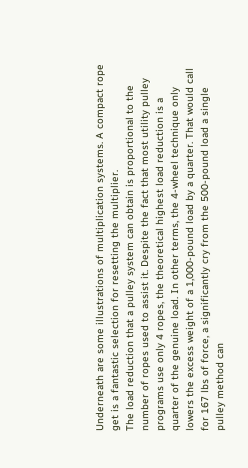Underneath are some illustrations of multiplication systems. A compact rope get is a fantastic selection for resetting the multiplier.
The load reduction that a pulley system can obtain is proportional to the number of ropes used to assist it. Despite the fact that most utility pulley programs use only 4 ropes, the theoretical highest load reduction is a quarter of the genuine load. In other terms, the 4-wheel technique only lowers the excess weight of a 1,000-pound load by a quarter. That would call for 167 lbs of force, a significantly cry from the 500-pound load a single pulley method can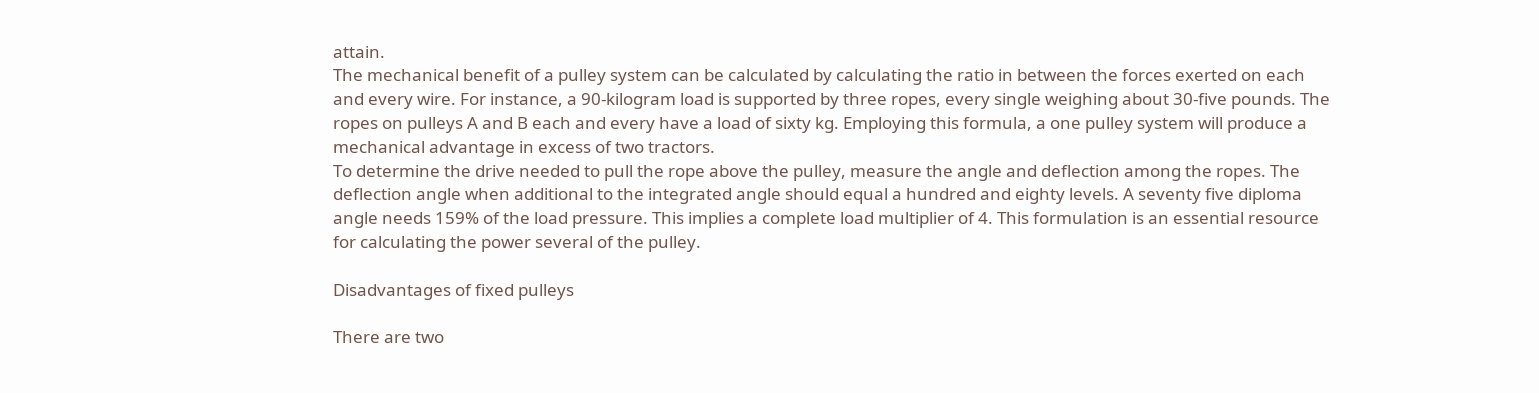attain.
The mechanical benefit of a pulley system can be calculated by calculating the ratio in between the forces exerted on each and every wire. For instance, a 90-kilogram load is supported by three ropes, every single weighing about 30-five pounds. The ropes on pulleys A and B each and every have a load of sixty kg. Employing this formula, a one pulley system will produce a mechanical advantage in excess of two tractors.
To determine the drive needed to pull the rope above the pulley, measure the angle and deflection among the ropes. The deflection angle when additional to the integrated angle should equal a hundred and eighty levels. A seventy five diploma angle needs 159% of the load pressure. This implies a complete load multiplier of 4. This formulation is an essential resource for calculating the power several of the pulley.

Disadvantages of fixed pulleys

There are two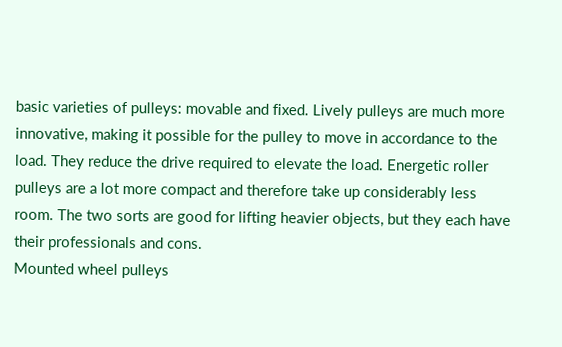basic varieties of pulleys: movable and fixed. Lively pulleys are much more innovative, making it possible for the pulley to move in accordance to the load. They reduce the drive required to elevate the load. Energetic roller pulleys are a lot more compact and therefore take up considerably less room. The two sorts are good for lifting heavier objects, but they each have their professionals and cons.
Mounted wheel pulleys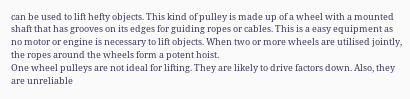can be used to lift hefty objects. This kind of pulley is made up of a wheel with a mounted shaft that has grooves on its edges for guiding ropes or cables. This is a easy equipment as no motor or engine is necessary to lift objects. When two or more wheels are utilised jointly, the ropes around the wheels form a potent hoist.
One wheel pulleys are not ideal for lifting. They are likely to drive factors down. Also, they are unreliable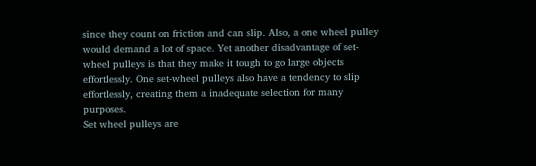since they count on friction and can slip. Also, a one wheel pulley would demand a lot of space. Yet another disadvantage of set-wheel pulleys is that they make it tough to go large objects effortlessly. One set-wheel pulleys also have a tendency to slip effortlessly, creating them a inadequate selection for many purposes.
Set wheel pulleys are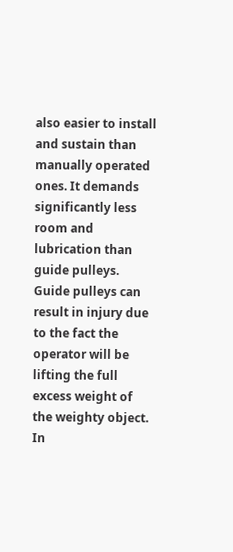also easier to install and sustain than manually operated ones. It demands significantly less room and lubrication than guide pulleys. Guide pulleys can result in injury due to the fact the operator will be lifting the full excess weight of the weighty object. In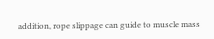addition, rope slippage can guide to muscle mass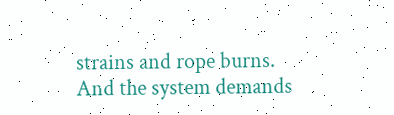strains and rope burns. And the system demands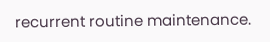recurrent routine maintenance.